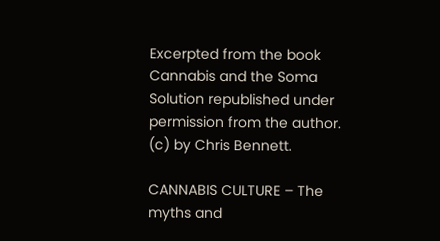Excerpted from the book Cannabis and the Soma Solution republished under permission from the author. (c) by Chris Bennett.

CANNABIS CULTURE – The myths and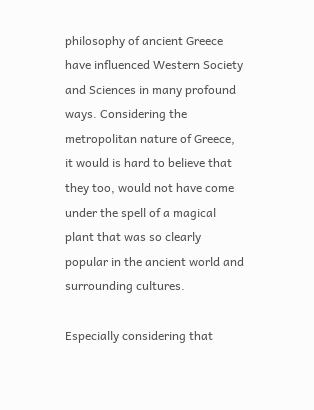philosophy of ancient Greece have influenced Western Society and Sciences in many profound ways. Considering the metropolitan nature of Greece, it would is hard to believe that they too, would not have come under the spell of a magical plant that was so clearly popular in the ancient world and surrounding cultures.

Especially considering that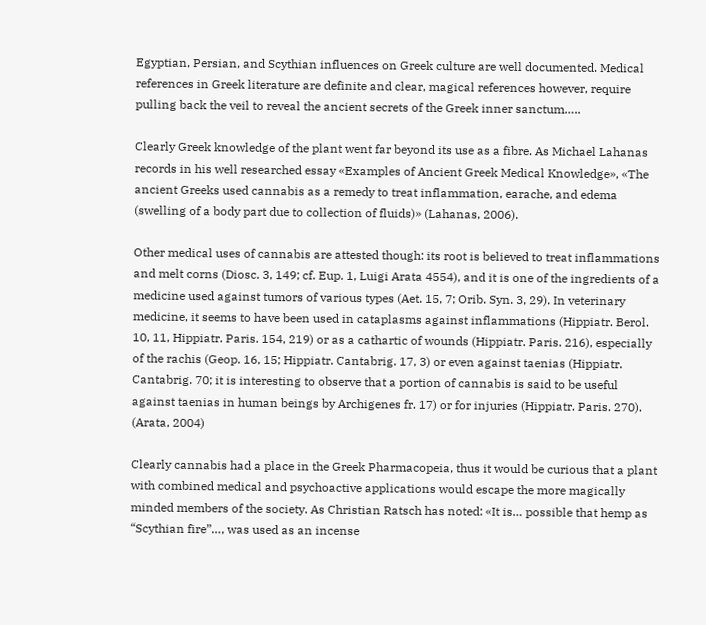Egyptian, Persian, and Scythian influences on Greek culture are well documented. Medical references in Greek literature are definite and clear, magical references however, require pulling back the veil to reveal the ancient secrets of the Greek inner sanctum…..

Clearly Greek knowledge of the plant went far beyond its use as a fibre. As Michael Lahanas records in his well researched essay «Examples of Ancient Greek Medical Knowledge», «The ancient Greeks used cannabis as a remedy to treat inflammation, earache, and edema (swelling of a body part due to collection of fluids)» (Lahanas, 2006).

Other medical uses of cannabis are attested though: its root is believed to treat inflammations and melt corns (Diosc. 3, 149; cf. Eup. 1, Luigi Arata 4554), and it is one of the ingredients of a medicine used against tumors of various types (Aet. 15, 7; Orib. Syn. 3, 29). In veterinary medicine, it seems to have been used in cataplasms against inflammations (Hippiatr. Berol. 10, 11, Hippiatr. Paris. 154, 219) or as a cathartic of wounds (Hippiatr. Paris. 216), especially of the rachis (Geop. 16, 15; Hippiatr. Cantabrig. 17, 3) or even against taenias (Hippiatr. Cantabrig. 70; it is interesting to observe that a portion of cannabis is said to be useful against taenias in human beings by Archigenes fr. 17) or for injuries (Hippiatr. Paris. 270). (Arata, 2004)

Clearly cannabis had a place in the Greek Pharmacopeia, thus it would be curious that a plant with combined medical and psychoactive applications would escape the more magically minded members of the society. As Christian Ratsch has noted: «It is… possible that hemp as “Scythian fire”…, was used as an incense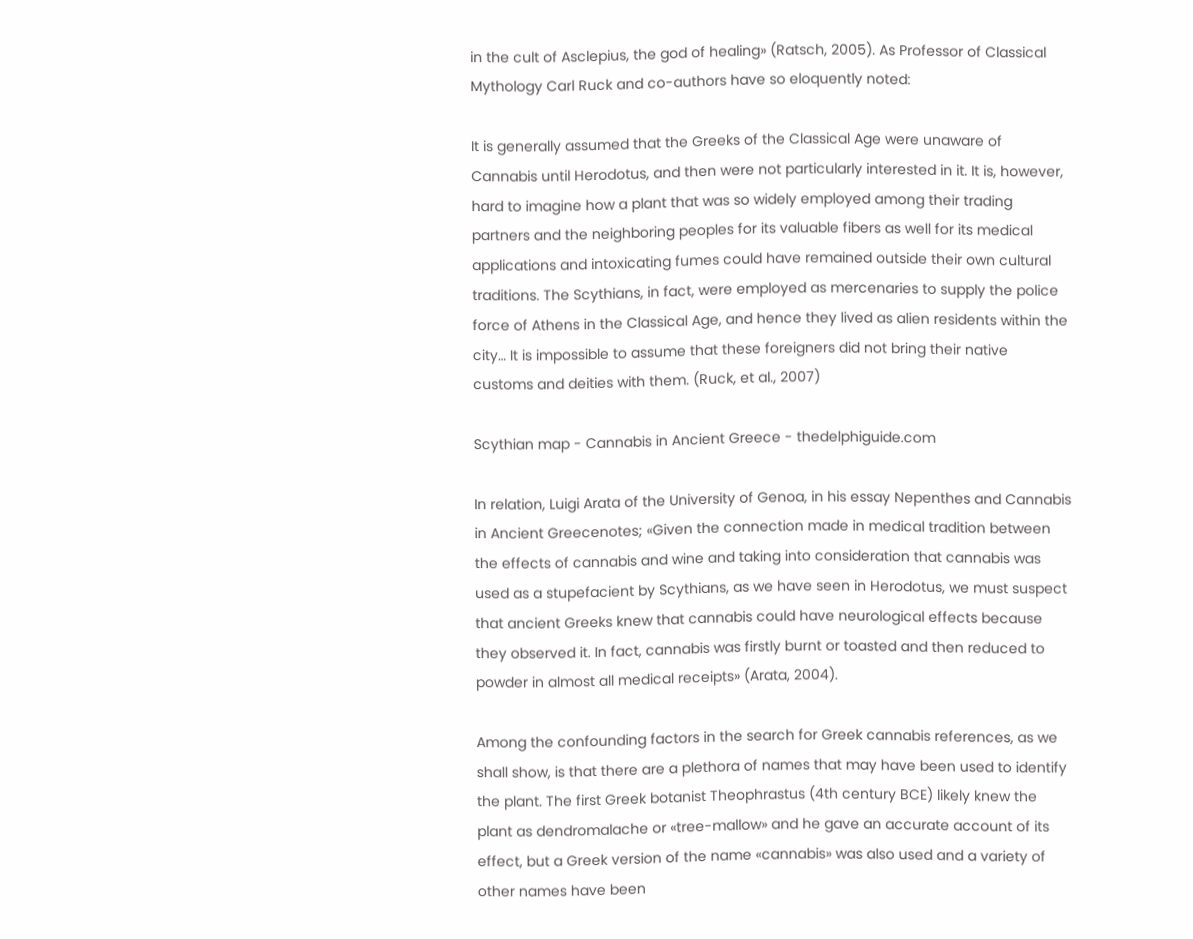in the cult of Asclepius, the god of healing» (Ratsch, 2005). As Professor of Classical Mythology Carl Ruck and co-authors have so eloquently noted:

It is generally assumed that the Greeks of the Classical Age were unaware of Cannabis until Herodotus, and then were not particularly interested in it. It is, however, hard to imagine how a plant that was so widely employed among their trading partners and the neighboring peoples for its valuable fibers as well for its medical applications and intoxicating fumes could have remained outside their own cultural traditions. The Scythians, in fact, were employed as mercenaries to supply the police force of Athens in the Classical Age, and hence they lived as alien residents within the city… It is impossible to assume that these foreigners did not bring their native customs and deities with them. (Ruck, et al., 2007)

Scythian map - Cannabis in Ancient Greece - thedelphiguide.com

In relation, Luigi Arata of the University of Genoa, in his essay Nepenthes and Cannabis in Ancient Greecenotes; «Given the connection made in medical tradition between the effects of cannabis and wine and taking into consideration that cannabis was used as a stupefacient by Scythians, as we have seen in Herodotus, we must suspect that ancient Greeks knew that cannabis could have neurological effects because they observed it. In fact, cannabis was firstly burnt or toasted and then reduced to powder in almost all medical receipts» (Arata, 2004).

Among the confounding factors in the search for Greek cannabis references, as we shall show, is that there are a plethora of names that may have been used to identify the plant. The first Greek botanist Theophrastus (4th century BCE) likely knew the plant as dendromalache or «tree-mallow» and he gave an accurate account of its effect, but a Greek version of the name «cannabis» was also used and a variety of other names have been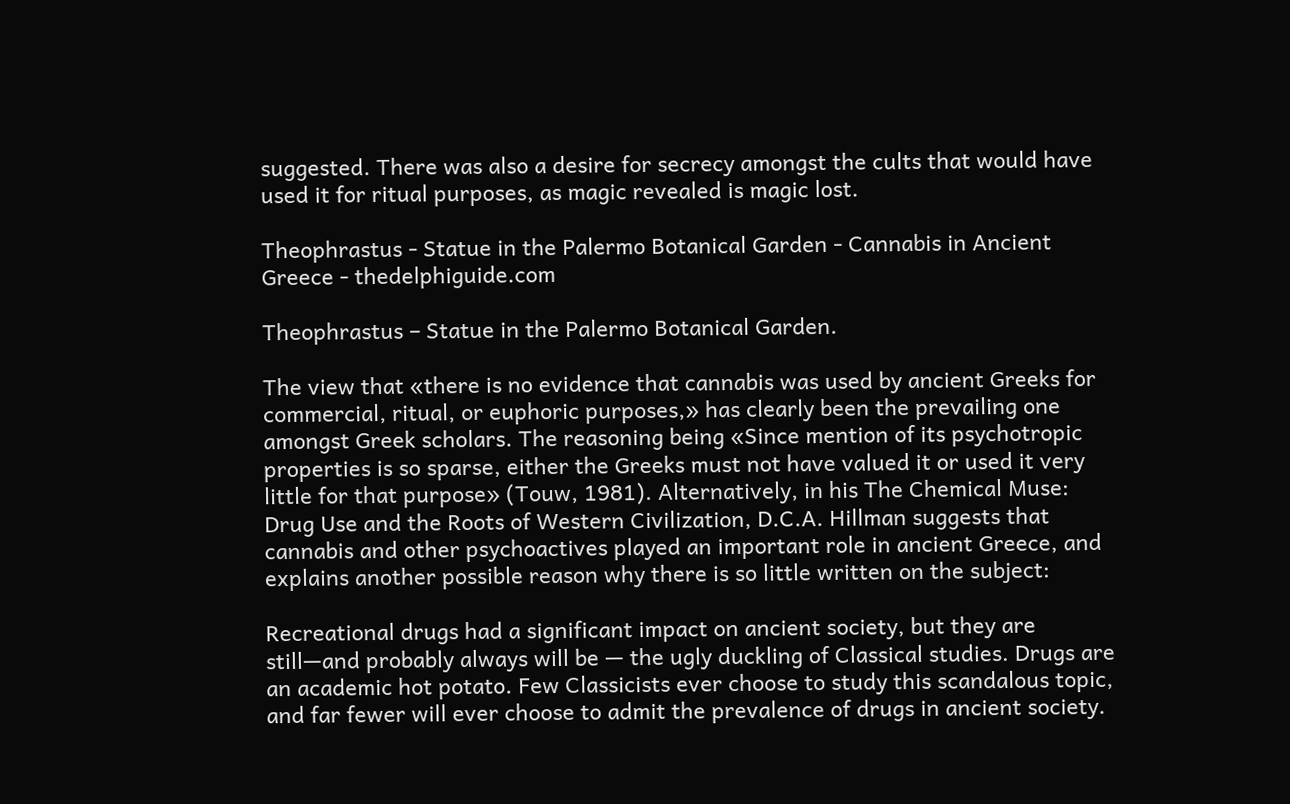suggested. There was also a desire for secrecy amongst the cults that would have used it for ritual purposes, as magic revealed is magic lost.

Theophrastus - Statue in the Palermo Botanical Garden - Cannabis in Ancient Greece - thedelphiguide.com

Theophrastus – Statue in the Palermo Botanical Garden.

The view that «there is no evidence that cannabis was used by ancient Greeks for commercial, ritual, or euphoric purposes,» has clearly been the prevailing one amongst Greek scholars. The reasoning being «Since mention of its psychotropic properties is so sparse, either the Greeks must not have valued it or used it very little for that purpose» (Touw, 1981). Alternatively, in his The Chemical Muse: Drug Use and the Roots of Western Civilization, D.C.A. Hillman suggests that cannabis and other psychoactives played an important role in ancient Greece, and explains another possible reason why there is so little written on the subject:

Recreational drugs had a significant impact on ancient society, but they are still—and probably always will be — the ugly duckling of Classical studies. Drugs are an academic hot potato. Few Classicists ever choose to study this scandalous topic, and far fewer will ever choose to admit the prevalence of drugs in ancient society.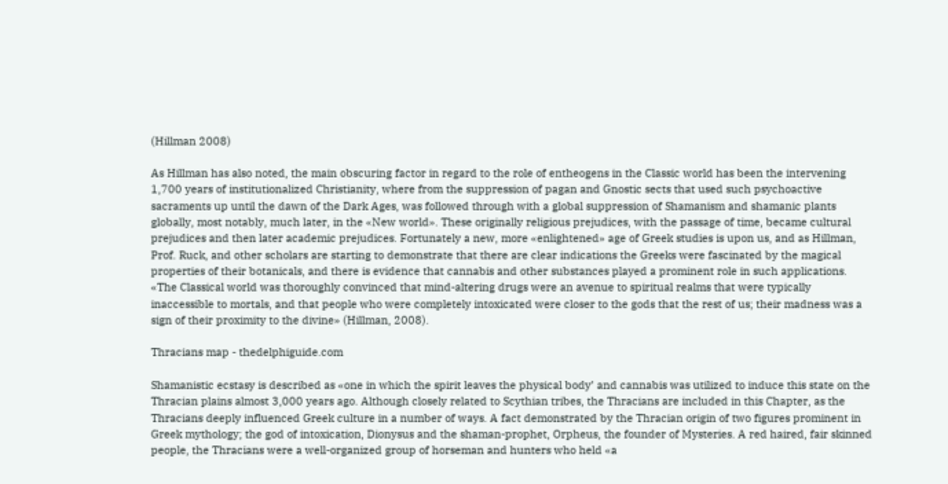(Hillman 2008)

As Hillman has also noted, the main obscuring factor in regard to the role of entheogens in the Classic world has been the intervening 1,700 years of institutionalized Christianity, where from the suppression of pagan and Gnostic sects that used such psychoactive sacraments up until the dawn of the Dark Ages, was followed through with a global suppression of Shamanism and shamanic plants globally, most notably, much later, in the «New world». These originally religious prejudices, with the passage of time, became cultural prejudices and then later academic prejudices. Fortunately a new, more «enlightened» age of Greek studies is upon us, and as Hillman, Prof. Ruck, and other scholars are starting to demonstrate that there are clear indications the Greeks were fascinated by the magical properties of their botanicals, and there is evidence that cannabis and other substances played a prominent role in such applications. «The Classical world was thoroughly convinced that mind-altering drugs were an avenue to spiritual realms that were typically inaccessible to mortals, and that people who were completely intoxicated were closer to the gods that the rest of us; their madness was a sign of their proximity to the divine» (Hillman, 2008).

Thracians map - thedelphiguide.com

Shamanistic ecstasy is described as «one in which the spirit leaves the physical body’ and cannabis was utilized to induce this state on the Thracian plains almost 3,000 years ago. Although closely related to Scythian tribes, the Thracians are included in this Chapter, as the Thracians deeply influenced Greek culture in a number of ways. A fact demonstrated by the Thracian origin of two figures prominent in Greek mythology; the god of intoxication, Dionysus and the shaman-prophet, Orpheus, the founder of Mysteries. A red haired, fair skinned people, the Thracians were a well-organized group of horseman and hunters who held «a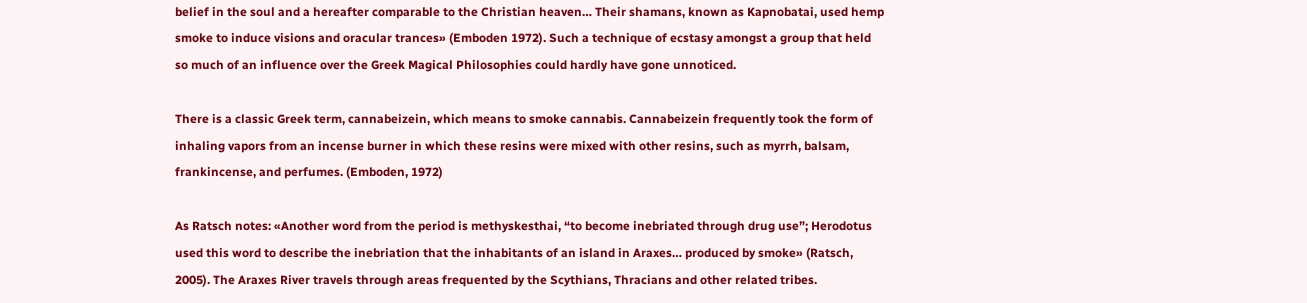belief in the soul and a hereafter comparable to the Christian heaven… Their shamans, known as Kapnobatai, used hemp smoke to induce visions and oracular trances» (Emboden 1972). Such a technique of ecstasy amongst a group that held so much of an influence over the Greek Magical Philosophies could hardly have gone unnoticed.

There is a classic Greek term, cannabeizein, which means to smoke cannabis. Cannabeizein frequently took the form of inhaling vapors from an incense burner in which these resins were mixed with other resins, such as myrrh, balsam, frankincense, and perfumes. (Emboden, 1972)

As Ratsch notes: «Another word from the period is methyskesthai, “to become inebriated through drug use”; Herodotus used this word to describe the inebriation that the inhabitants of an island in Araxes… produced by smoke» (Ratsch, 2005). The Araxes River travels through areas frequented by the Scythians, Thracians and other related tribes.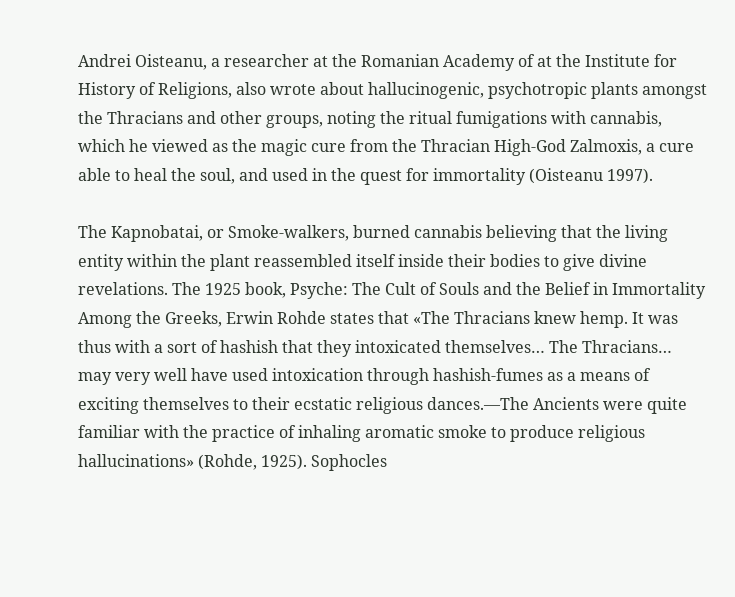Andrei Oisteanu, a researcher at the Romanian Academy of at the Institute for History of Religions, also wrote about hallucinogenic, psychotropic plants amongst the Thracians and other groups, noting the ritual fumigations with cannabis, which he viewed as the magic cure from the Thracian High-God Zalmoxis, a cure able to heal the soul, and used in the quest for immortality (Oisteanu 1997).

The Kapnobatai, or Smoke-walkers, burned cannabis believing that the living entity within the plant reassembled itself inside their bodies to give divine revelations. The 1925 book, Psyche: The Cult of Souls and the Belief in Immortality Among the Greeks, Erwin Rohde states that «The Thracians knew hemp. It was thus with a sort of hashish that they intoxicated themselves… The Thracians… may very well have used intoxication through hashish-fumes as a means of exciting themselves to their ecstatic religious dances.—The Ancients were quite familiar with the practice of inhaling aromatic smoke to produce religious hallucinations» (Rohde, 1925). Sophocles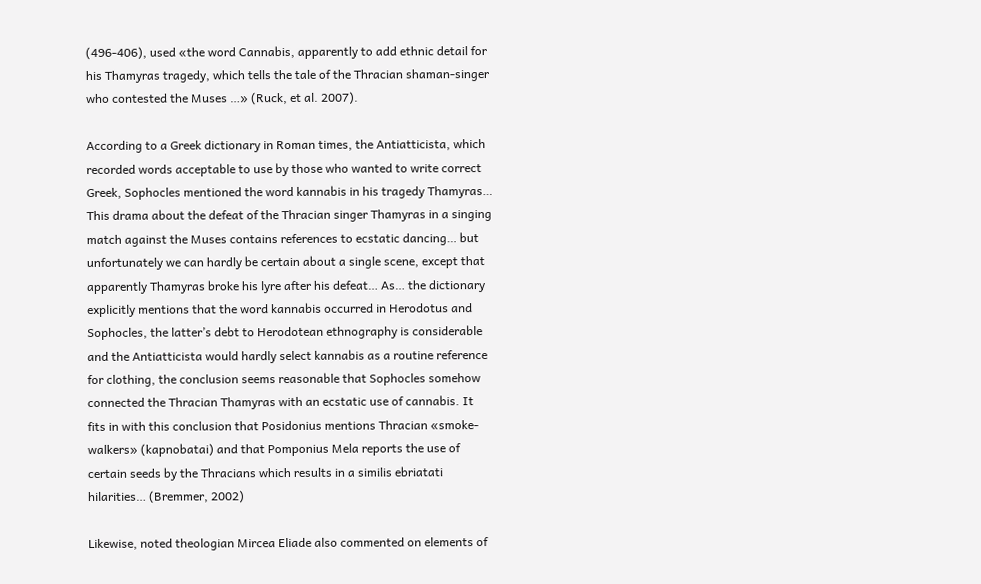(496-406), used «the word Cannabis, apparently to add ethnic detail for his Thamyras tragedy, which tells the tale of the Thracian shaman-singer who contested the Muses …» (Ruck, et al. 2007).

According to a Greek dictionary in Roman times, the Antiatticista, which recorded words acceptable to use by those who wanted to write correct Greek, Sophocles mentioned the word kannabis in his tragedy Thamyras… This drama about the defeat of the Thracian singer Thamyras in a singing match against the Muses contains references to ecstatic dancing… but unfortunately we can hardly be certain about a single scene, except that apparently Thamyras broke his lyre after his defeat… As… the dictionary explicitly mentions that the word kannabis occurred in Herodotus and Sophocles, the latter’s debt to Herodotean ethnography is considerable and the Antiatticista would hardly select kannabis as a routine reference for clothing, the conclusion seems reasonable that Sophocles somehow connected the Thracian Thamyras with an ecstatic use of cannabis. It fits in with this conclusion that Posidonius mentions Thracian «smoke-walkers» (kapnobatai) and that Pomponius Mela reports the use of certain seeds by the Thracians which results in a similis ebriatati hilarities… (Bremmer, 2002)

Likewise, noted theologian Mircea Eliade also commented on elements of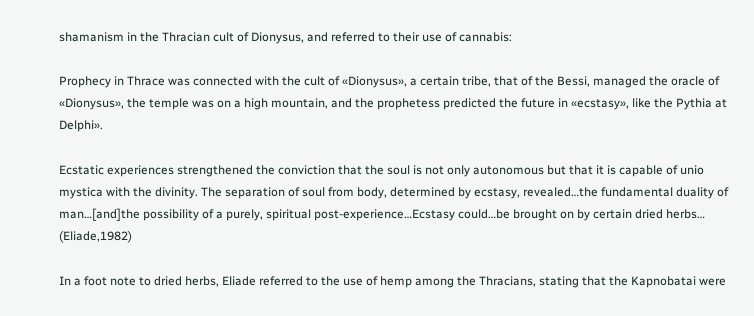shamanism in the Thracian cult of Dionysus, and referred to their use of cannabis:

Prophecy in Thrace was connected with the cult of «Dionysus», a certain tribe, that of the Bessi, managed the oracle of «Dionysus», the temple was on a high mountain, and the prophetess predicted the future in «ecstasy», like the Pythia at Delphi».

Ecstatic experiences strengthened the conviction that the soul is not only autonomous but that it is capable of unio mystica with the divinity. The separation of soul from body, determined by ecstasy, revealed…the fundamental duality of man…[and]the possibility of a purely, spiritual post-experience…Ecstasy could…be brought on by certain dried herbs… (Eliade,1982)

In a foot note to dried herbs, Eliade referred to the use of hemp among the Thracians, stating that the Kapnobatai were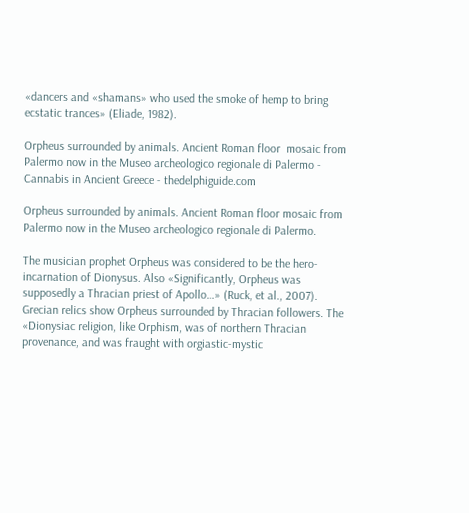«dancers and «shamans» who used the smoke of hemp to bring ecstatic trances» (Eliade, 1982).

Orpheus surrounded by animals. Ancient Roman floor  mosaic from Palermo now in the Museo archeologico regionale di Palermo - Cannabis in Ancient Greece - thedelphiguide.com

Orpheus surrounded by animals. Ancient Roman floor mosaic from Palermo now in the Museo archeologico regionale di Palermo.

The musician prophet Orpheus was considered to be the hero-incarnation of Dionysus. Also «Significantly, Orpheus was supposedly a Thracian priest of Apollo…» (Ruck, et al., 2007). Grecian relics show Orpheus surrounded by Thracian followers. The «Dionysiac religion, like Orphism, was of northern Thracian provenance, and was fraught with orgiastic-mystic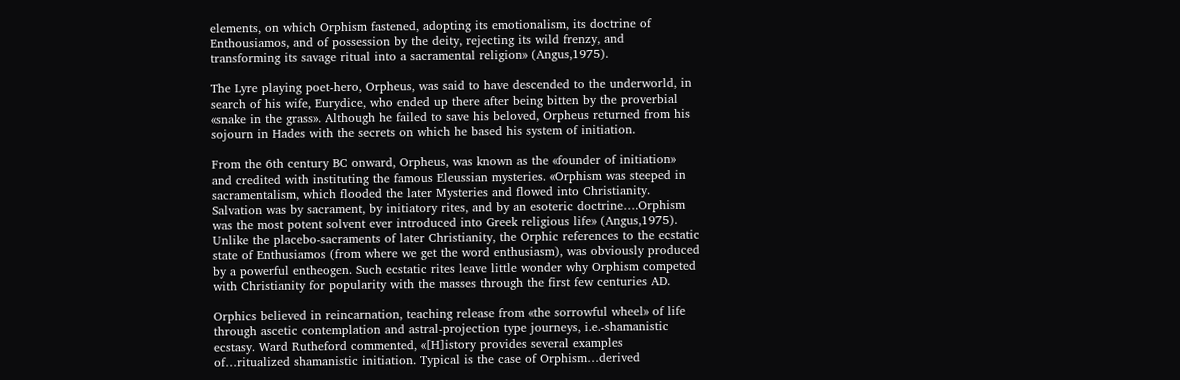elements, on which Orphism fastened, adopting its emotionalism, its doctrine of Enthousiamos, and of possession by the deity, rejecting its wild frenzy, and transforming its savage ritual into a sacramental religion» (Angus,1975).

The Lyre playing poet-hero, Orpheus, was said to have descended to the underworld, in search of his wife, Eurydice, who ended up there after being bitten by the proverbial «snake in the grass». Although he failed to save his beloved, Orpheus returned from his sojourn in Hades with the secrets on which he based his system of initiation.

From the 6th century BC onward, Orpheus, was known as the «founder of initiation» and credited with instituting the famous Eleussian mysteries. «Orphism was steeped in sacramentalism, which flooded the later Mysteries and flowed into Christianity. Salvation was by sacrament, by initiatory rites, and by an esoteric doctrine….Orphism was the most potent solvent ever introduced into Greek religious life» (Angus,1975). Unlike the placebo-sacraments of later Christianity, the Orphic references to the ecstatic state of Enthusiamos (from where we get the word enthusiasm), was obviously produced by a powerful entheogen. Such ecstatic rites leave little wonder why Orphism competed with Christianity for popularity with the masses through the first few centuries AD.

Orphics believed in reincarnation, teaching release from «the sorrowful wheel» of life through ascetic contemplation and astral-projection type journeys, i.e.-shamanistic ecstasy. Ward Rutheford commented, «[H]istory provides several examples of…ritualized shamanistic initiation. Typical is the case of Orphism…derived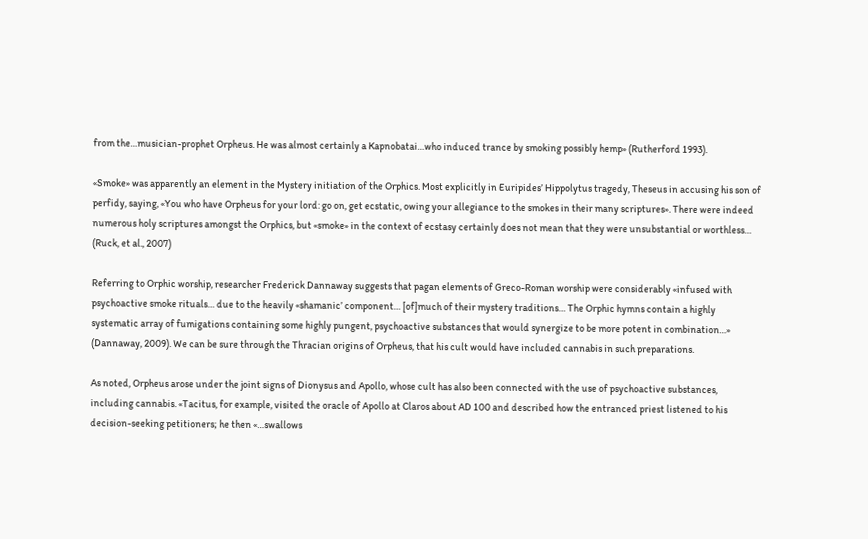from the…musician-prophet Orpheus. He was almost certainly a Kapnobatai…who induced trance by smoking possibly hemp» (Rutherford 1993).

«Smoke» was apparently an element in the Mystery initiation of the Orphics. Most explicitly in Euripides’ Hippolytus tragedy, Theseus in accusing his son of perfidy, saying, «You who have Orpheus for your lord: go on, get ecstatic, owing your allegiance to the smokes in their many scriptures». There were indeed numerous holy scriptures amongst the Orphics, but «smoke» in the context of ecstasy certainly does not mean that they were unsubstantial or worthless… (Ruck, et al., 2007)

Referring to Orphic worship, researcher Frederick Dannaway suggests that pagan elements of Greco-Roman worship were considerably «infused with psychoactive smoke rituals… due to the heavily «shamanic’ component… [of]much of their mystery traditions… The Orphic hymns contain a highly systematic array of fumigations containing some highly pungent, psychoactive substances that would synergize to be more potent in combination…» (Dannaway, 2009). We can be sure through the Thracian origins of Orpheus, that his cult would have included cannabis in such preparations.

As noted, Orpheus arose under the joint signs of Dionysus and Apollo, whose cult has also been connected with the use of psychoactive substances, including cannabis. «Tacitus, for example, visited the oracle of Apollo at Claros about AD 100 and described how the entranced priest listened to his decision-seeking petitioners; he then «…swallows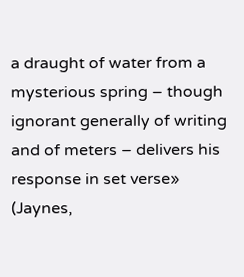a draught of water from a mysterious spring – though ignorant generally of writing and of meters – delivers his response in set verse» (Jaynes,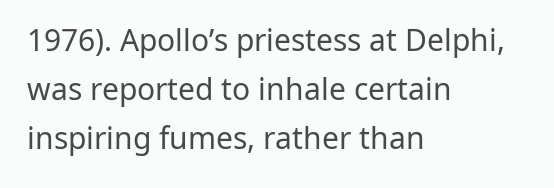1976). Apollo’s priestess at Delphi, was reported to inhale certain inspiring fumes, rather than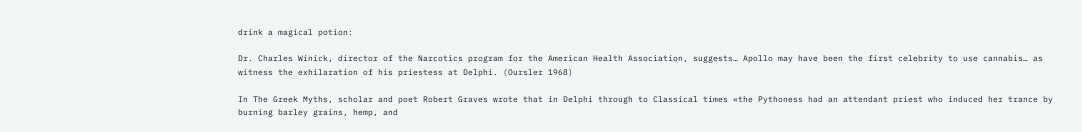drink a magical potion:

Dr. Charles Winick, director of the Narcotics program for the American Health Association, suggests… Apollo may have been the first celebrity to use cannabis… as witness the exhilaration of his priestess at Delphi. (Oursler 1968)

In The Greek Myths, scholar and poet Robert Graves wrote that in Delphi through to Classical times «the Pythoness had an attendant priest who induced her trance by burning barley grains, hemp, and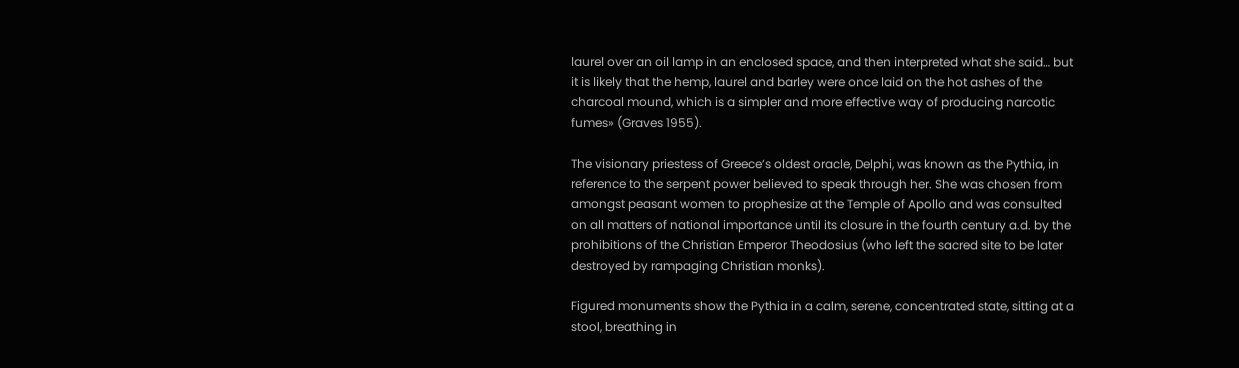laurel over an oil lamp in an enclosed space, and then interpreted what she said… but it is likely that the hemp, laurel and barley were once laid on the hot ashes of the charcoal mound, which is a simpler and more effective way of producing narcotic fumes» (Graves 1955).

The visionary priestess of Greece’s oldest oracle, Delphi, was known as the Pythia, in reference to the serpent power believed to speak through her. She was chosen from amongst peasant women to prophesize at the Temple of Apollo and was consulted on all matters of national importance until its closure in the fourth century a.d. by the prohibitions of the Christian Emperor Theodosius (who left the sacred site to be later destroyed by rampaging Christian monks).

Figured monuments show the Pythia in a calm, serene, concentrated state, sitting at a stool, breathing in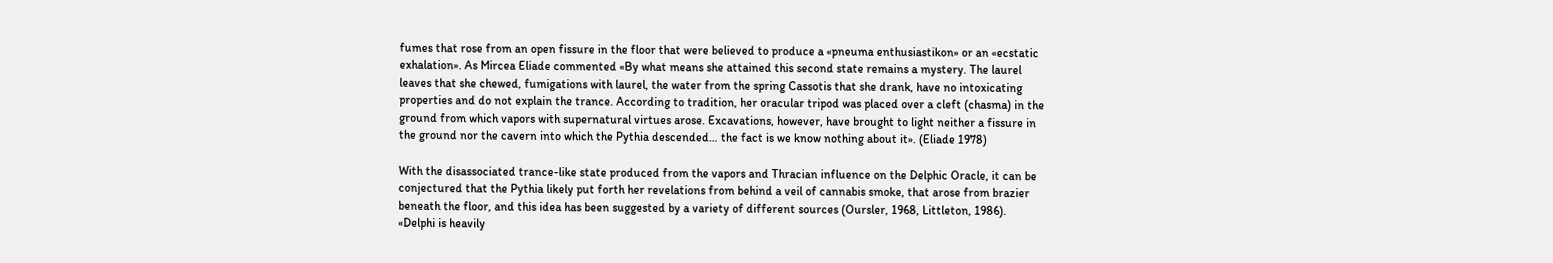fumes that rose from an open fissure in the floor that were believed to produce a «pneuma enthusiastikon» or an «ecstatic exhalation». As Mircea Eliade commented «By what means she attained this second state remains a mystery. The laurel leaves that she chewed, fumigations with laurel, the water from the spring Cassotis that she drank, have no intoxicating properties and do not explain the trance. According to tradition, her oracular tripod was placed over a cleft (chasma) in the ground from which vapors with supernatural virtues arose. Excavations, however, have brought to light neither a fissure in the ground nor the cavern into which the Pythia descended… the fact is we know nothing about it». (Eliade 1978)

With the disassociated trance-like state produced from the vapors and Thracian influence on the Delphic Oracle, it can be conjectured that the Pythia likely put forth her revelations from behind a veil of cannabis smoke, that arose from brazier beneath the floor, and this idea has been suggested by a variety of different sources (Oursler, 1968, Littleton, 1986). «Delphi is heavily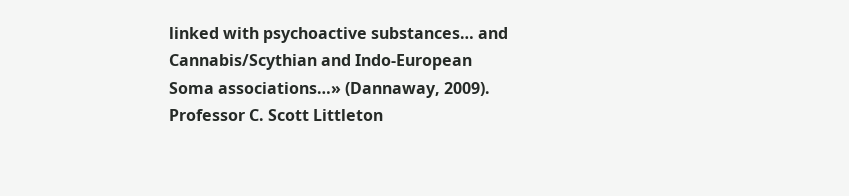linked with psychoactive substances… and Cannabis/Scythian and Indo-European Soma associations…» (Dannaway, 2009). Professor C. Scott Littleton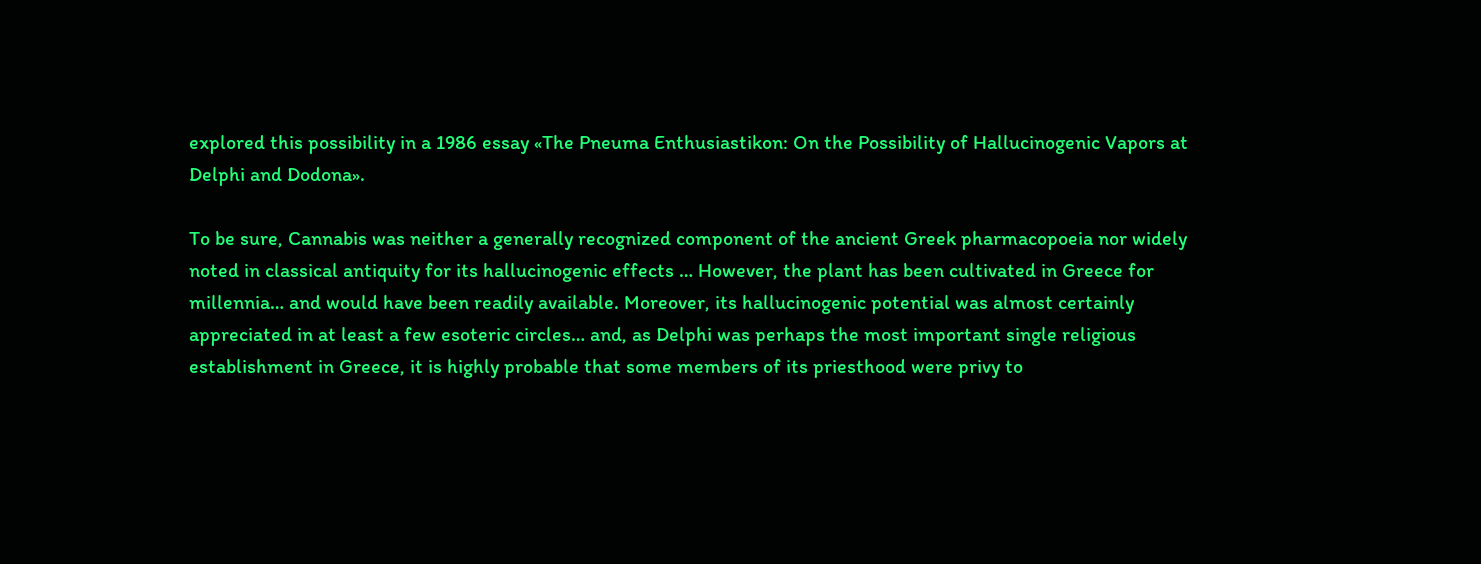explored this possibility in a 1986 essay «The Pneuma Enthusiastikon: On the Possibility of Hallucinogenic Vapors at Delphi and Dodona».

To be sure, Cannabis was neither a generally recognized component of the ancient Greek pharmacopoeia nor widely noted in classical antiquity for its hallucinogenic effects … However, the plant has been cultivated in Greece for millennia… and would have been readily available. Moreover, its hallucinogenic potential was almost certainly appreciated in at least a few esoteric circles… and, as Delphi was perhaps the most important single religious establishment in Greece, it is highly probable that some members of its priesthood were privy to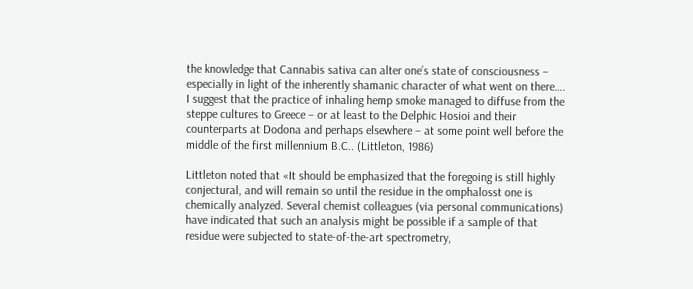the knowledge that Cannabis sativa can alter one’s state of consciousness – especially in light of the inherently shamanic character of what went on there…. I suggest that the practice of inhaling hemp smoke managed to diffuse from the steppe cultures to Greece – or at least to the Delphic Hosioi and their counterparts at Dodona and perhaps elsewhere – at some point well before the middle of the first millennium B.C.. (Littleton, 1986)

Littleton noted that «It should be emphasized that the foregoing is still highly conjectural, and will remain so until the residue in the omphalosst one is chemically analyzed. Several chemist colleagues (via personal communications) have indicated that such an analysis might be possible if a sample of that residue were subjected to state-of-the-art spectrometry,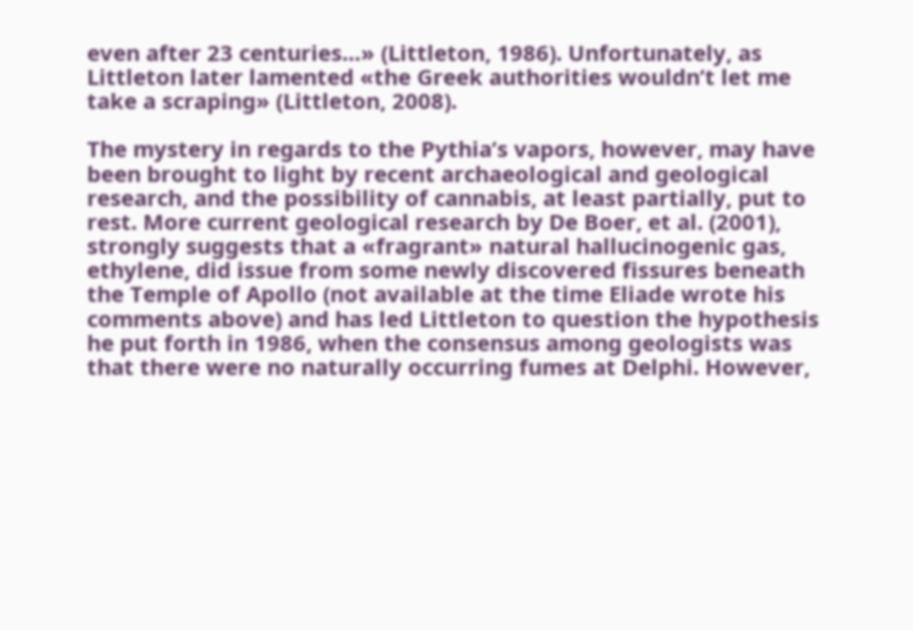even after 23 centuries…» (Littleton, 1986). Unfortunately, as Littleton later lamented «the Greek authorities wouldn’t let me take a scraping» (Littleton, 2008).

The mystery in regards to the Pythia’s vapors, however, may have been brought to light by recent archaeological and geological research, and the possibility of cannabis, at least partially, put to rest. More current geological research by De Boer, et al. (2001), strongly suggests that a «fragrant» natural hallucinogenic gas, ethylene, did issue from some newly discovered fissures beneath the Temple of Apollo (not available at the time Eliade wrote his comments above) and has led Littleton to question the hypothesis he put forth in 1986, when the consensus among geologists was that there were no naturally occurring fumes at Delphi. However,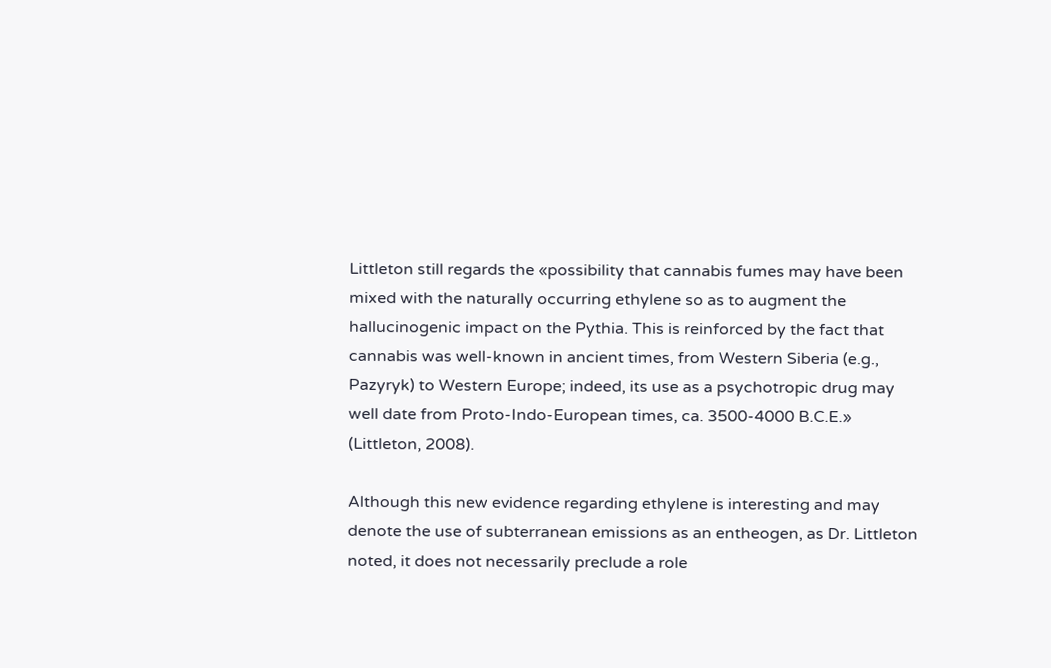Littleton still regards the «possibility that cannabis fumes may have been mixed with the naturally occurring ethylene so as to augment the hallucinogenic impact on the Pythia. This is reinforced by the fact that cannabis was well-known in ancient times, from Western Siberia (e.g., Pazyryk) to Western Europe; indeed, its use as a psychotropic drug may well date from Proto-Indo-European times, ca. 3500-4000 B.C.E.» (Littleton, 2008).

Although this new evidence regarding ethylene is interesting and may denote the use of subterranean emissions as an entheogen, as Dr. Littleton noted, it does not necessarily preclude a role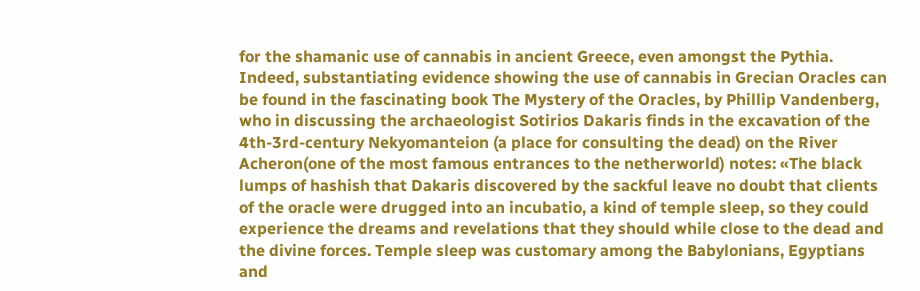for the shamanic use of cannabis in ancient Greece, even amongst the Pythia. Indeed, substantiating evidence showing the use of cannabis in Grecian Oracles can be found in the fascinating book The Mystery of the Oracles, by Phillip Vandenberg, who in discussing the archaeologist Sotirios Dakaris finds in the excavation of the 4th-3rd-century Nekyomanteion (a place for consulting the dead) on the River Acheron(one of the most famous entrances to the netherworld) notes: «The black lumps of hashish that Dakaris discovered by the sackful leave no doubt that clients of the oracle were drugged into an incubatio, a kind of temple sleep, so they could experience the dreams and revelations that they should while close to the dead and the divine forces. Temple sleep was customary among the Babylonians, Egyptians and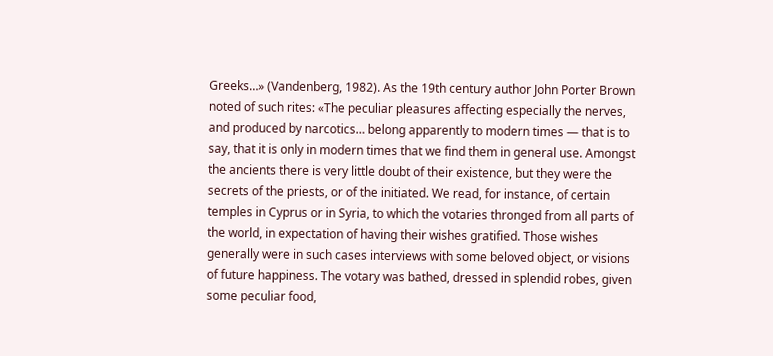Greeks…» (Vandenberg, 1982). As the 19th century author John Porter Brown noted of such rites: «The peculiar pleasures affecting especially the nerves, and produced by narcotics… belong apparently to modern times — that is to say, that it is only in modern times that we find them in general use. Amongst the ancients there is very little doubt of their existence, but they were the secrets of the priests, or of the initiated. We read, for instance, of certain temples in Cyprus or in Syria, to which the votaries thronged from all parts of the world, in expectation of having their wishes gratified. Those wishes generally were in such cases interviews with some beloved object, or visions of future happiness. The votary was bathed, dressed in splendid robes, given some peculiar food,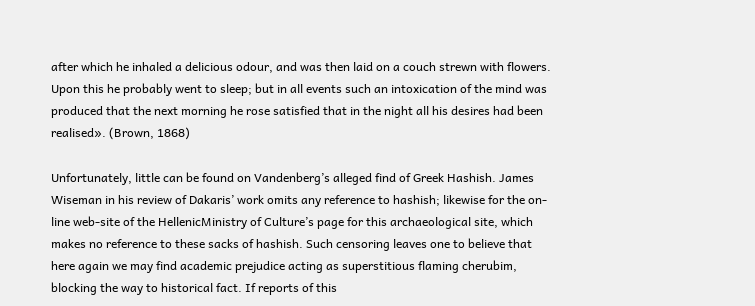after which he inhaled a delicious odour, and was then laid on a couch strewn with flowers. Upon this he probably went to sleep; but in all events such an intoxication of the mind was produced that the next morning he rose satisfied that in the night all his desires had been realised». (Brown, 1868)

Unfortunately, little can be found on Vandenberg’s alleged find of Greek Hashish. James Wiseman in his review of Dakaris’ work omits any reference to hashish; likewise for the on-line web-site of the HellenicMinistry of Culture’s page for this archaeological site, which makes no reference to these sacks of hashish. Such censoring leaves one to believe that here again we may find academic prejudice acting as superstitious flaming cherubim, blocking the way to historical fact. If reports of this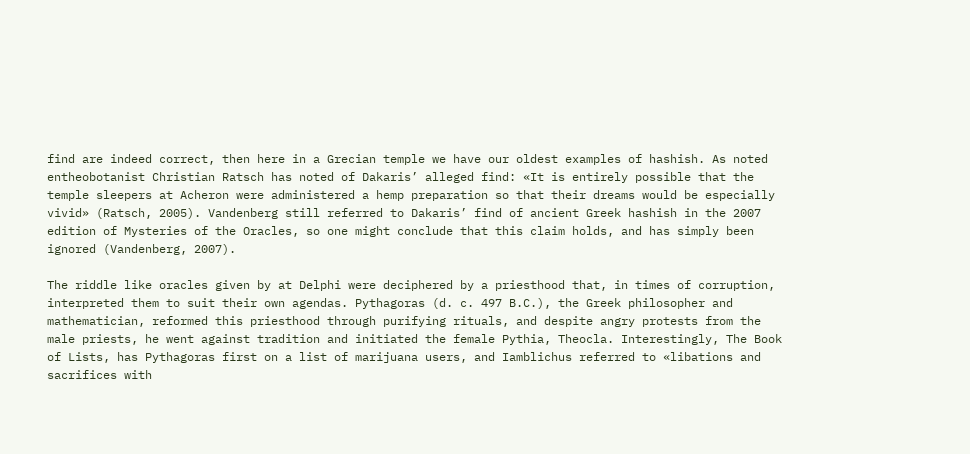find are indeed correct, then here in a Grecian temple we have our oldest examples of hashish. As noted entheobotanist Christian Ratsch has noted of Dakaris’ alleged find: «It is entirely possible that the temple sleepers at Acheron were administered a hemp preparation so that their dreams would be especially vivid» (Ratsch, 2005). Vandenberg still referred to Dakaris’ find of ancient Greek hashish in the 2007 edition of Mysteries of the Oracles, so one might conclude that this claim holds, and has simply been ignored (Vandenberg, 2007).

The riddle like oracles given by at Delphi were deciphered by a priesthood that, in times of corruption, interpreted them to suit their own agendas. Pythagoras (d. c. 497 B.C.), the Greek philosopher and mathematician, reformed this priesthood through purifying rituals, and despite angry protests from the male priests, he went against tradition and initiated the female Pythia, Theocla. Interestingly, The Book of Lists, has Pythagoras first on a list of marijuana users, and Iamblichus referred to «libations and sacrifices with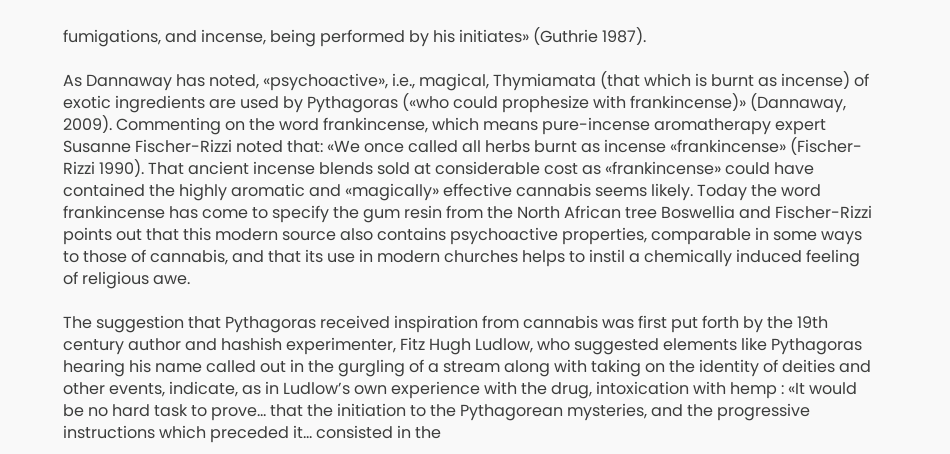fumigations, and incense, being performed by his initiates» (Guthrie 1987).

As Dannaway has noted, «psychoactive», i.e., magical, Thymiamata (that which is burnt as incense) of exotic ingredients are used by Pythagoras («who could prophesize with frankincense)» (Dannaway, 2009). Commenting on the word frankincense, which means pure-incense aromatherapy expert Susanne Fischer-Rizzi noted that: «We once called all herbs burnt as incense «frankincense» (Fischer-Rizzi 1990). That ancient incense blends sold at considerable cost as «frankincense» could have contained the highly aromatic and «magically» effective cannabis seems likely. Today the word frankincense has come to specify the gum resin from the North African tree Boswellia and Fischer-Rizzi points out that this modern source also contains psychoactive properties, comparable in some ways to those of cannabis, and that its use in modern churches helps to instil a chemically induced feeling of religious awe.

The suggestion that Pythagoras received inspiration from cannabis was first put forth by the 19th century author and hashish experimenter, Fitz Hugh Ludlow, who suggested elements like Pythagoras hearing his name called out in the gurgling of a stream along with taking on the identity of deities and other events, indicate, as in Ludlow’s own experience with the drug, intoxication with hemp : «It would be no hard task to prove… that the initiation to the Pythagorean mysteries, and the progressive instructions which preceded it… consisted in the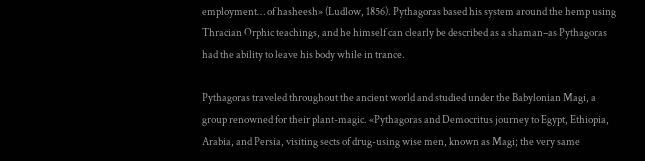employment… of hasheesh» (Ludlow, 1856). Pythagoras based his system around the hemp using Thracian Orphic teachings, and he himself can clearly be described as a shaman–as Pythagoras had the ability to leave his body while in trance.

Pythagoras traveled throughout the ancient world and studied under the Babylonian Magi, a group renowned for their plant-magic. «Pythagoras and Democritus journey to Egypt, Ethiopia, Arabia, and Persia, visiting sects of drug-using wise men, known as Magi; the very same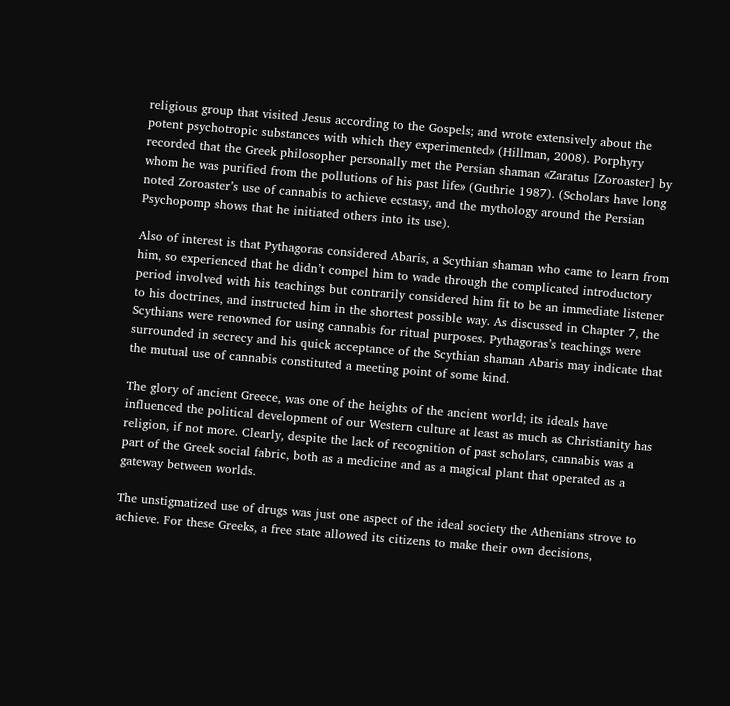religious group that visited Jesus according to the Gospels; and wrote extensively about the potent psychotropic substances with which they experimented» (Hillman, 2008). Porphyry recorded that the Greek philosopher personally met the Persian shaman «Zaratus [Zoroaster] by whom he was purified from the pollutions of his past life» (Guthrie 1987). (Scholars have long noted Zoroaster’s use of cannabis to achieve ecstasy, and the mythology around the Persian Psychopomp shows that he initiated others into its use).

Also of interest is that Pythagoras considered Abaris, a Scythian shaman who came to learn from him, so experienced that he didn’t compel him to wade through the complicated introductory period involved with his teachings but contrarily considered him fit to be an immediate listener to his doctrines, and instructed him in the shortest possible way. As discussed in Chapter 7, the Scythians were renowned for using cannabis for ritual purposes. Pythagoras’s teachings were surrounded in secrecy and his quick acceptance of the Scythian shaman Abaris may indicate that the mutual use of cannabis constituted a meeting point of some kind.

The glory of ancient Greece, was one of the heights of the ancient world; its ideals have influenced the political development of our Western culture at least as much as Christianity has religion, if not more. Clearly, despite the lack of recognition of past scholars, cannabis was a part of the Greek social fabric, both as a medicine and as a magical plant that operated as a gateway between worlds.

The unstigmatized use of drugs was just one aspect of the ideal society the Athenians strove to achieve. For these Greeks, a free state allowed its citizens to make their own decisions,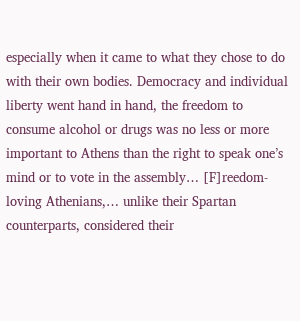especially when it came to what they chose to do with their own bodies. Democracy and individual liberty went hand in hand, the freedom to consume alcohol or drugs was no less or more important to Athens than the right to speak one’s mind or to vote in the assembly… [F]reedom-loving Athenians,… unlike their Spartan counterparts, considered their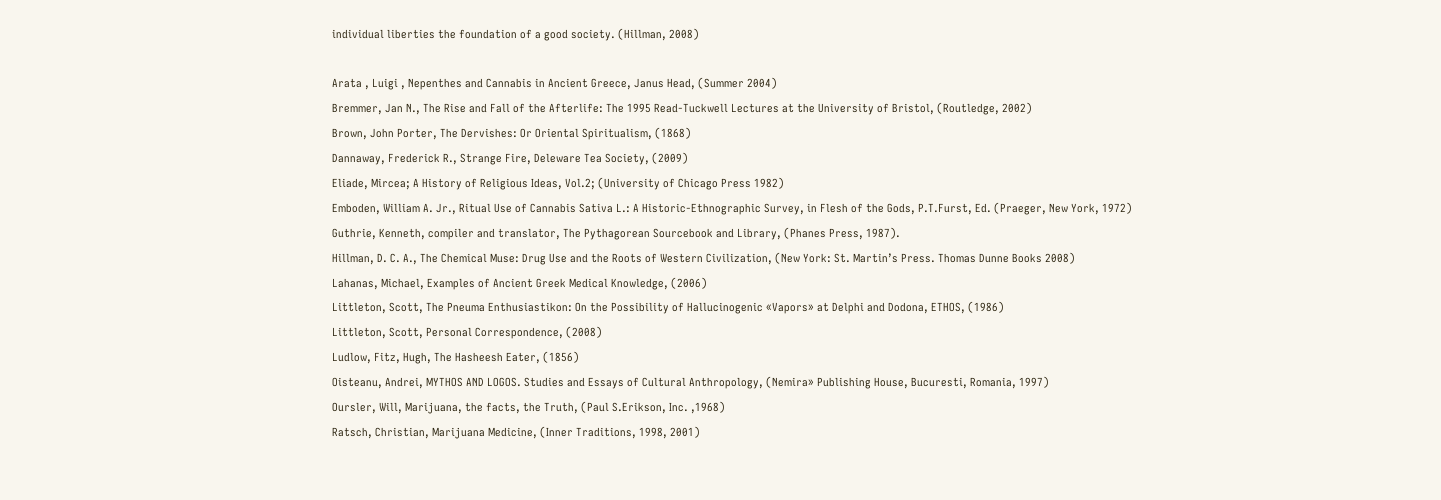individual liberties the foundation of a good society. (Hillman, 2008)

Arata , Luigi , Nepenthes and Cannabis in Ancient Greece, Janus Head, (Summer 2004)
Bremmer, Jan N., The Rise and Fall of the Afterlife: The 1995 Read-Tuckwell Lectures at the University of Bristol, (Routledge, 2002)
Brown, John Porter, The Dervishes: Or Oriental Spiritualism, (1868)
Dannaway, Frederick R., Strange Fire, Deleware Tea Society, (2009)
Eliade, Mircea; A History of Religious Ideas, Vol.2; (University of Chicago Press 1982)
Emboden, William A. Jr., Ritual Use of Cannabis Sativa L.: A Historic-Ethnographic Survey, in Flesh of the Gods, P.T.Furst, Ed. (Praeger, New York, 1972)
Guthrie, Kenneth, compiler and translator, The Pythagorean Sourcebook and Library, (Phanes Press, 1987).
Hillman, D. C. A., The Chemical Muse: Drug Use and the Roots of Western Civilization, (New York: St. Martin’s Press. Thomas Dunne Books 2008)
Lahanas, Michael, Examples of Ancient Greek Medical Knowledge, (2006)
Littleton, Scott, The Pneuma Enthusiastikon: On the Possibility of Hallucinogenic «Vapors» at Delphi and Dodona, ETHOS, (1986)
Littleton, Scott, Personal Correspondence, (2008)
Ludlow, Fitz, Hugh, The Hasheesh Eater, (1856)
Oisteanu, Andrei, MYTHOS AND LOGOS. Studies and Essays of Cultural Anthropology, (Nemira» Publishing House, Bucuresti, Romania, 1997)
Oursler, Will, Marijuana, the facts, the Truth, (Paul S.Erikson, Inc. ,1968)
Ratsch, Christian, Marijuana Medicine, (Inner Traditions, 1998, 2001)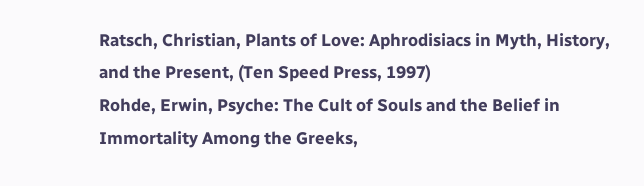Ratsch, Christian, Plants of Love: Aphrodisiacs in Myth, History, and the Present, (Ten Speed Press, 1997)
Rohde, Erwin, Psyche: The Cult of Souls and the Belief in Immortality Among the Greeks,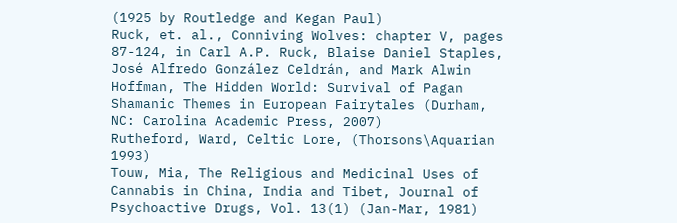(1925 by Routledge and Kegan Paul)
Ruck, et. al., Conniving Wolves: chapter V, pages 87-124, in Carl A.P. Ruck, Blaise Daniel Staples, José Alfredo González Celdrán, and Mark Alwin Hoffman, The Hidden World: Survival of Pagan Shamanic Themes in European Fairytales (Durham, NC: Carolina Academic Press, 2007)
Rutheford, Ward, Celtic Lore, (Thorsons\Aquarian 1993)
Touw, Mia, The Religious and Medicinal Uses of Cannabis in China, India and Tibet, Journal of Psychoactive Drugs, Vol. 13(1) (Jan-Mar, 1981)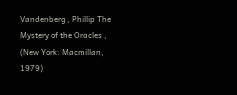Vandenberg , Phillip The Mystery of the Oracles , (New York: Macmillan, 1979)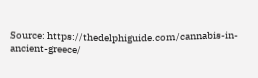Source: https://thedelphiguide.com/cannabis-in-ancient-greece/